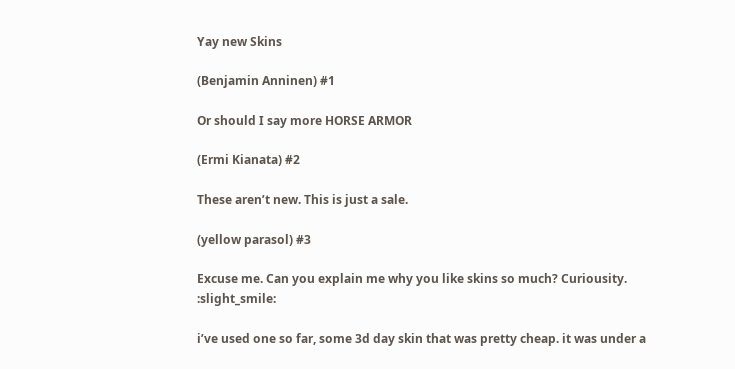Yay new Skins

(Benjamin Anninen) #1

Or should I say more HORSE ARMOR

(Ermi Kianata) #2

These aren’t new. This is just a sale.

(yellow parasol) #3

Excuse me. Can you explain me why you like skins so much? Curiousity. :slight_smile:

i’ve used one so far, some 3d day skin that was pretty cheap. it was under a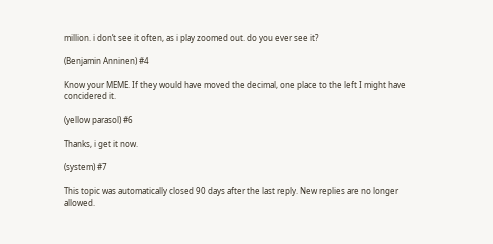million. i don’t see it often, as i play zoomed out. do you ever see it?

(Benjamin Anninen) #4

Know your MEME. If they would have moved the decimal, one place to the left I might have concidered it.

(yellow parasol) #6

Thanks, i get it now.

(system) #7

This topic was automatically closed 90 days after the last reply. New replies are no longer allowed.